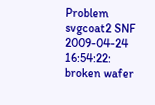Problem svgcoat2 SNF 2009-04-24 16:54:22: broken wafer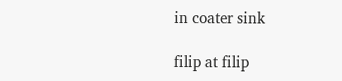in coater sink

filip at filip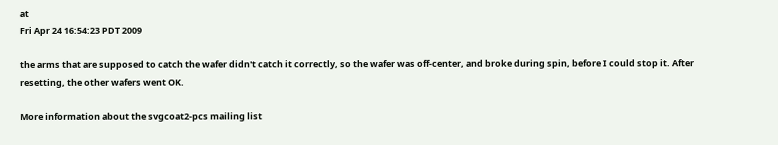at
Fri Apr 24 16:54:23 PDT 2009

the arms that are supposed to catch the wafer didn't catch it correctly, so the wafer was off-center, and broke during spin, before I could stop it. After resetting, the other wafers went OK.

More information about the svgcoat2-pcs mailing list